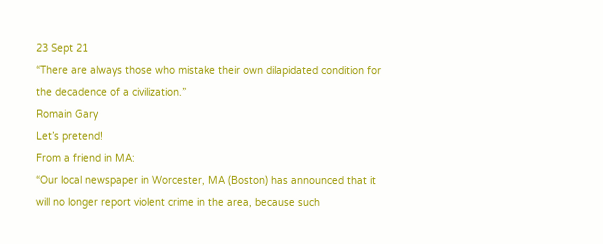23 Sept 21
“There are always those who mistake their own dilapidated condition for the decadence of a civilization.”
Romain Gary
Let’s pretend!
From a friend in MA:
“Our local newspaper in Worcester, MA (Boston) has announced that it will no longer report violent crime in the area, because such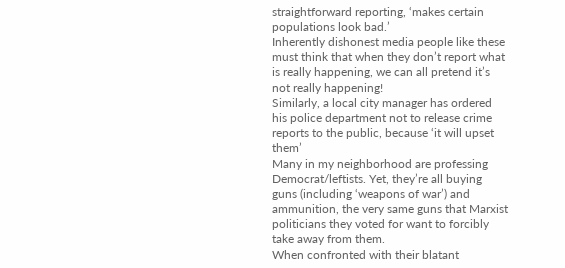straightforward reporting, ‘makes certain populations look bad.’
Inherently dishonest media people like these must think that when they don’t report what is really happening, we can all pretend it’s not really happening!
Similarly, a local city manager has ordered his police department not to release crime reports to the public, because ‘it will upset them’
Many in my neighborhood are professing Democrat/leftists. Yet, they’re all buying guns (including ‘weapons of war’) and ammunition, the very same guns that Marxist politicians they voted for want to forcibly take away from them.
When confronted with their blatant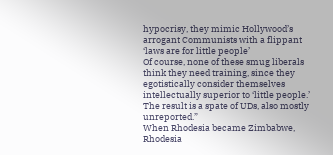hypocrisy, they mimic Hollywood’s arrogant Communists with a flippant ‘laws are for little people’
Of course, none of these smug liberals think they need training, since they egotistically consider themselves intellectually superior to ‘little people.’
The result is a spate of UDs, also mostly unreported.”
When Rhodesia became Zimbabwe, Rhodesia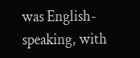was English-speaking, with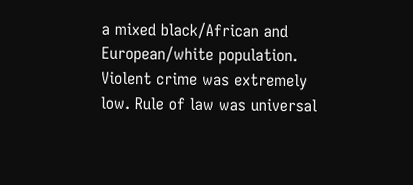a mixed black/African and European/white population. Violent crime was extremely low. Rule of law was universal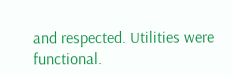and respected. Utilities were functional.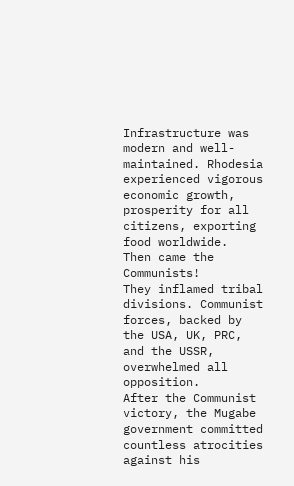Infrastructure was modern and well-maintained. Rhodesia experienced vigorous economic growth, prosperity for all citizens, exporting food worldwide.
Then came the Communists!
They inflamed tribal divisions. Communist forces, backed by the USA, UK, PRC, and the USSR, overwhelmed all opposition.
After the Communist victory, the Mugabe government committed countless atrocities against his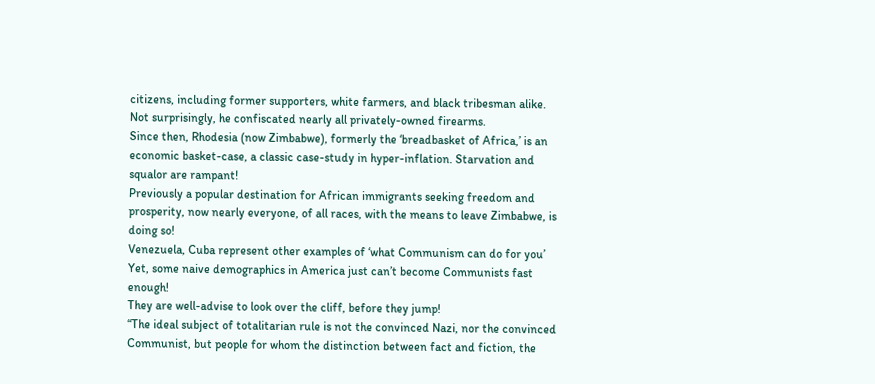citizens, including former supporters, white farmers, and black tribesman alike. Not surprisingly, he confiscated nearly all privately-owned firearms.
Since then, Rhodesia (now Zimbabwe), formerly the ‘breadbasket of Africa,’ is an economic basket-case, a classic case-study in hyper-inflation. Starvation and squalor are rampant!
Previously a popular destination for African immigrants seeking freedom and prosperity, now nearly everyone, of all races, with the means to leave Zimbabwe, is doing so!
Venezuela, Cuba represent other examples of ‘what Communism can do for you’
Yet, some naive demographics in America just can’t become Communists fast enough!
They are well-advise to look over the cliff, before they jump!
“The ideal subject of totalitarian rule is not the convinced Nazi, nor the convinced Communist, but people for whom the distinction between fact and fiction, the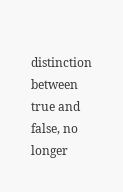distinction between true and false, no longer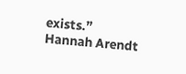exists.”
Hannah Arendt